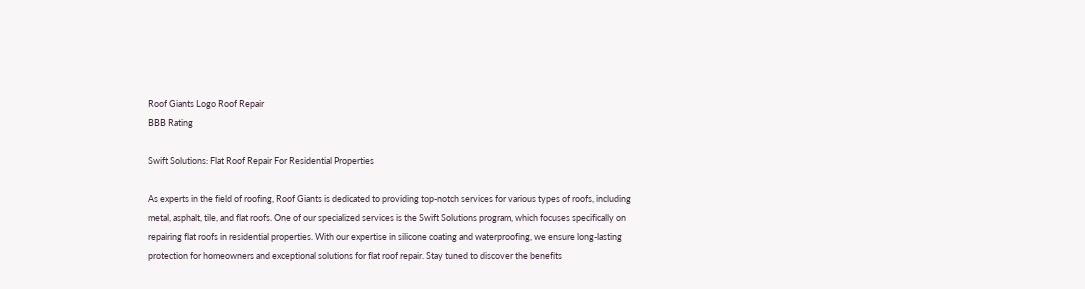Roof Giants Logo Roof Repair
BBB Rating

Swift Solutions: Flat Roof Repair For Residential Properties

As experts in the field of roofing, Roof Giants is dedicated to providing top-notch services for various types of roofs, including metal, asphalt, tile, and flat roofs. One of our specialized services is the Swift Solutions program, which focuses specifically on repairing flat roofs in residential properties. With our expertise in silicone coating and waterproofing, we ensure long-lasting protection for homeowners and exceptional solutions for flat roof repair. Stay tuned to discover the benefits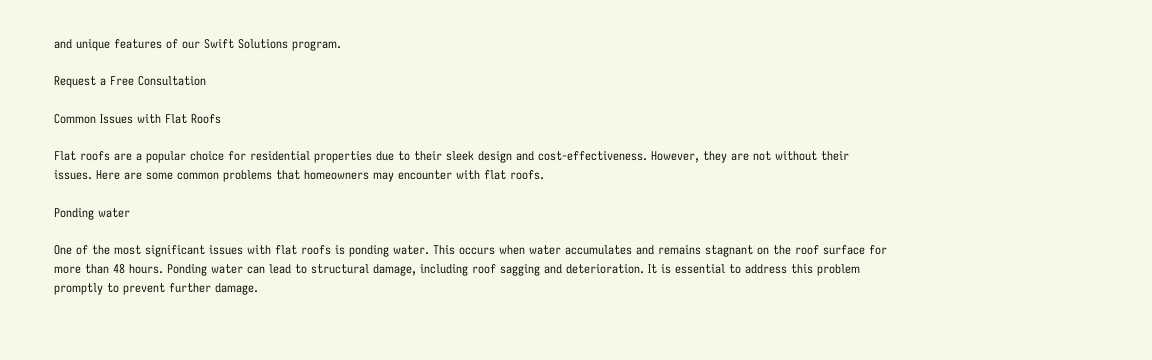and unique features of our Swift Solutions program.

Request a Free Consultation

Common Issues with Flat Roofs

Flat roofs are a popular choice for residential properties due to their sleek design and cost-effectiveness. However, they are not without their issues. Here are some common problems that homeowners may encounter with flat roofs.

Ponding water

One of the most significant issues with flat roofs is ponding water. This occurs when water accumulates and remains stagnant on the roof surface for more than 48 hours. Ponding water can lead to structural damage, including roof sagging and deterioration. It is essential to address this problem promptly to prevent further damage.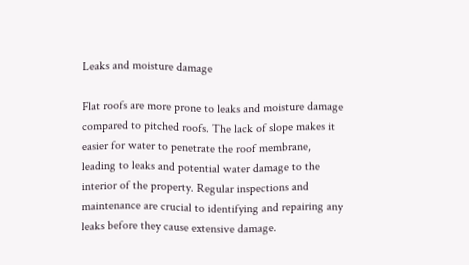Leaks and moisture damage

Flat roofs are more prone to leaks and moisture damage compared to pitched roofs. The lack of slope makes it easier for water to penetrate the roof membrane, leading to leaks and potential water damage to the interior of the property. Regular inspections and maintenance are crucial to identifying and repairing any leaks before they cause extensive damage.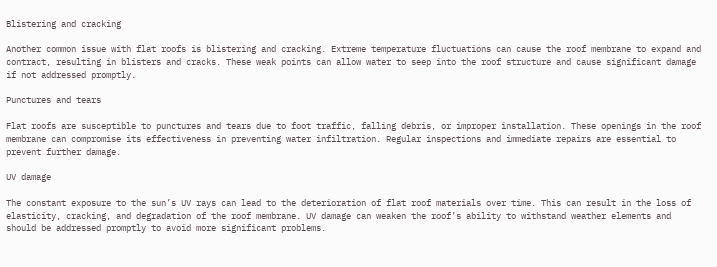Blistering and cracking

Another common issue with flat roofs is blistering and cracking. Extreme temperature fluctuations can cause the roof membrane to expand and contract, resulting in blisters and cracks. These weak points can allow water to seep into the roof structure and cause significant damage if not addressed promptly.

Punctures and tears

Flat roofs are susceptible to punctures and tears due to foot traffic, falling debris, or improper installation. These openings in the roof membrane can compromise its effectiveness in preventing water infiltration. Regular inspections and immediate repairs are essential to prevent further damage.

UV damage

The constant exposure to the sun’s UV rays can lead to the deterioration of flat roof materials over time. This can result in the loss of elasticity, cracking, and degradation of the roof membrane. UV damage can weaken the roof’s ability to withstand weather elements and should be addressed promptly to avoid more significant problems.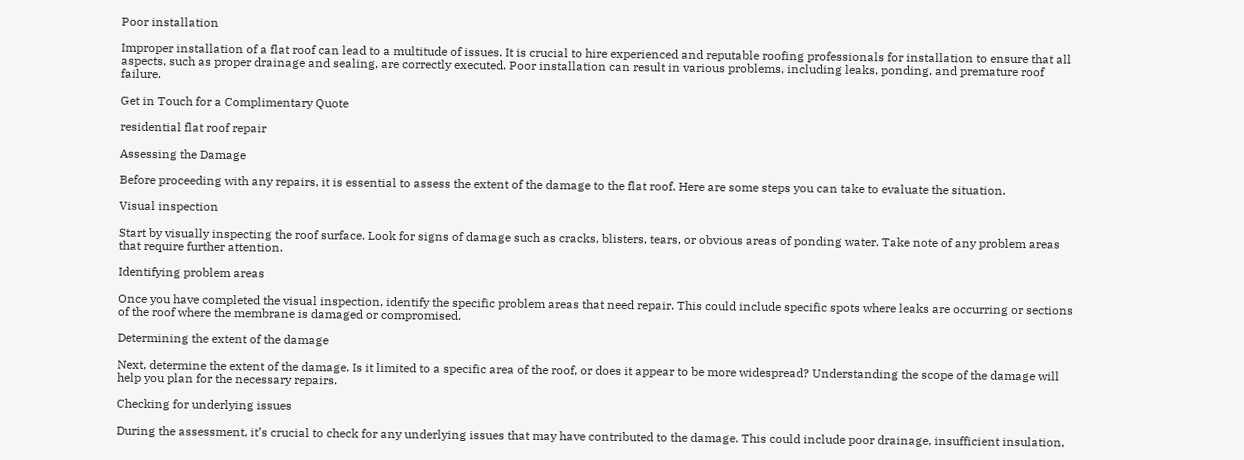Poor installation

Improper installation of a flat roof can lead to a multitude of issues. It is crucial to hire experienced and reputable roofing professionals for installation to ensure that all aspects, such as proper drainage and sealing, are correctly executed. Poor installation can result in various problems, including leaks, ponding, and premature roof failure.

Get in Touch for a Complimentary Quote

residential flat roof repair

Assessing the Damage

Before proceeding with any repairs, it is essential to assess the extent of the damage to the flat roof. Here are some steps you can take to evaluate the situation.

Visual inspection

Start by visually inspecting the roof surface. Look for signs of damage such as cracks, blisters, tears, or obvious areas of ponding water. Take note of any problem areas that require further attention.

Identifying problem areas

Once you have completed the visual inspection, identify the specific problem areas that need repair. This could include specific spots where leaks are occurring or sections of the roof where the membrane is damaged or compromised.

Determining the extent of the damage

Next, determine the extent of the damage. Is it limited to a specific area of the roof, or does it appear to be more widespread? Understanding the scope of the damage will help you plan for the necessary repairs.

Checking for underlying issues

During the assessment, it’s crucial to check for any underlying issues that may have contributed to the damage. This could include poor drainage, insufficient insulation,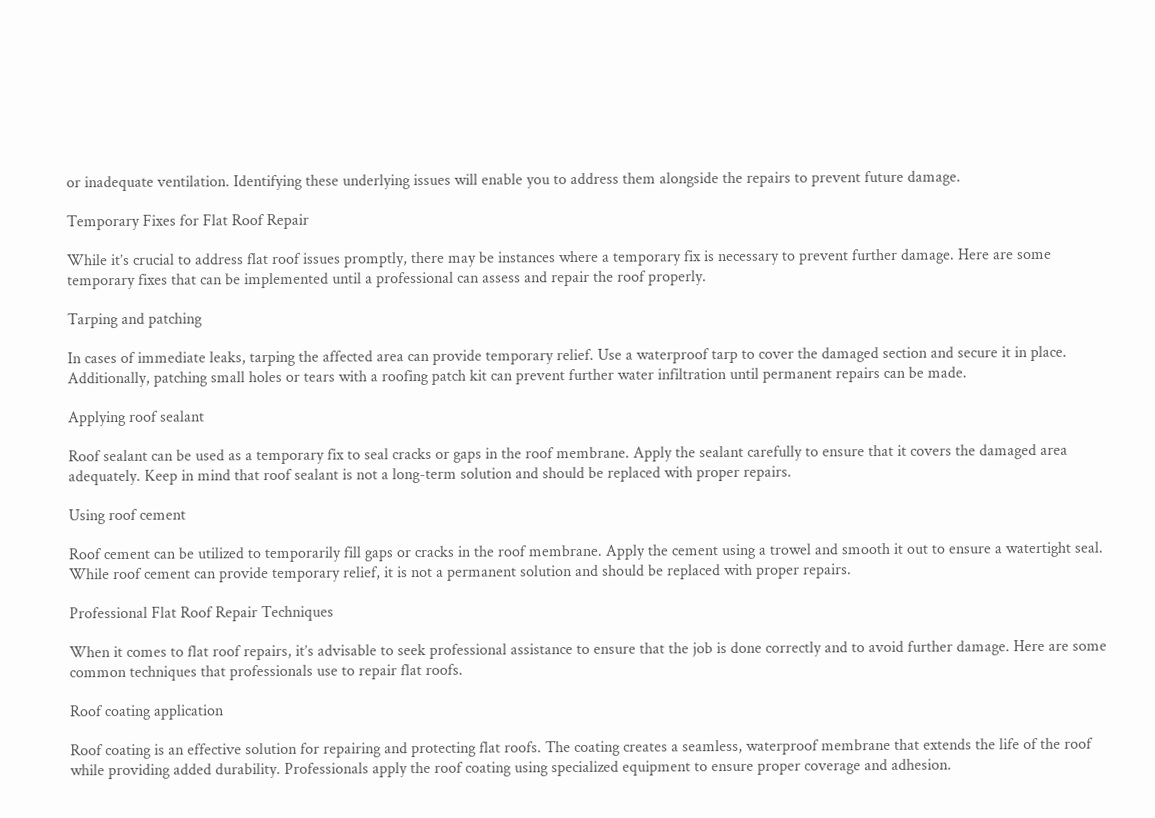or inadequate ventilation. Identifying these underlying issues will enable you to address them alongside the repairs to prevent future damage.

Temporary Fixes for Flat Roof Repair

While it’s crucial to address flat roof issues promptly, there may be instances where a temporary fix is necessary to prevent further damage. Here are some temporary fixes that can be implemented until a professional can assess and repair the roof properly.

Tarping and patching

In cases of immediate leaks, tarping the affected area can provide temporary relief. Use a waterproof tarp to cover the damaged section and secure it in place. Additionally, patching small holes or tears with a roofing patch kit can prevent further water infiltration until permanent repairs can be made.

Applying roof sealant

Roof sealant can be used as a temporary fix to seal cracks or gaps in the roof membrane. Apply the sealant carefully to ensure that it covers the damaged area adequately. Keep in mind that roof sealant is not a long-term solution and should be replaced with proper repairs.

Using roof cement

Roof cement can be utilized to temporarily fill gaps or cracks in the roof membrane. Apply the cement using a trowel and smooth it out to ensure a watertight seal. While roof cement can provide temporary relief, it is not a permanent solution and should be replaced with proper repairs.

Professional Flat Roof Repair Techniques

When it comes to flat roof repairs, it’s advisable to seek professional assistance to ensure that the job is done correctly and to avoid further damage. Here are some common techniques that professionals use to repair flat roofs.

Roof coating application

Roof coating is an effective solution for repairing and protecting flat roofs. The coating creates a seamless, waterproof membrane that extends the life of the roof while providing added durability. Professionals apply the roof coating using specialized equipment to ensure proper coverage and adhesion.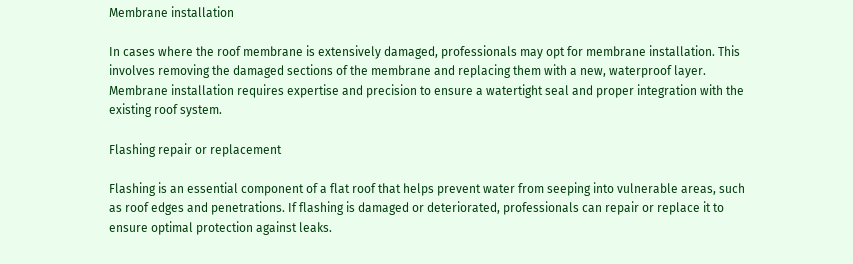Membrane installation

In cases where the roof membrane is extensively damaged, professionals may opt for membrane installation. This involves removing the damaged sections of the membrane and replacing them with a new, waterproof layer. Membrane installation requires expertise and precision to ensure a watertight seal and proper integration with the existing roof system.

Flashing repair or replacement

Flashing is an essential component of a flat roof that helps prevent water from seeping into vulnerable areas, such as roof edges and penetrations. If flashing is damaged or deteriorated, professionals can repair or replace it to ensure optimal protection against leaks.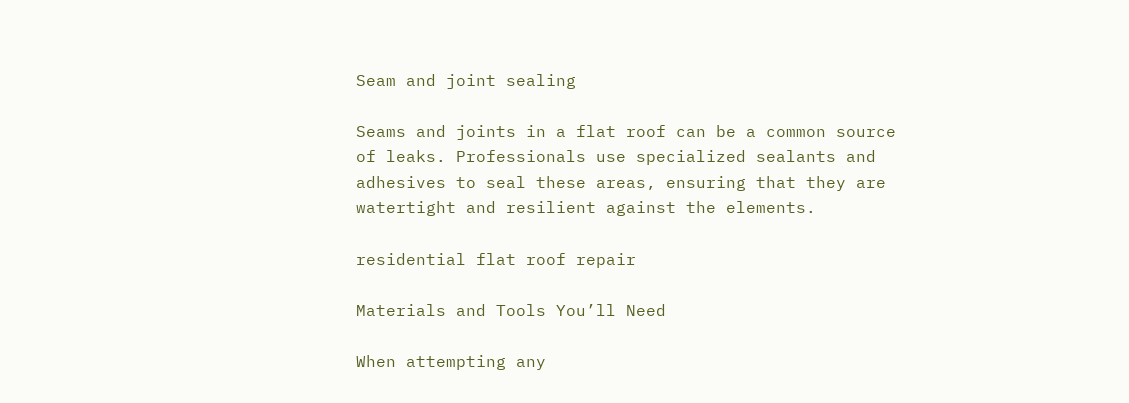Seam and joint sealing

Seams and joints in a flat roof can be a common source of leaks. Professionals use specialized sealants and adhesives to seal these areas, ensuring that they are watertight and resilient against the elements.

residential flat roof repair

Materials and Tools You’ll Need

When attempting any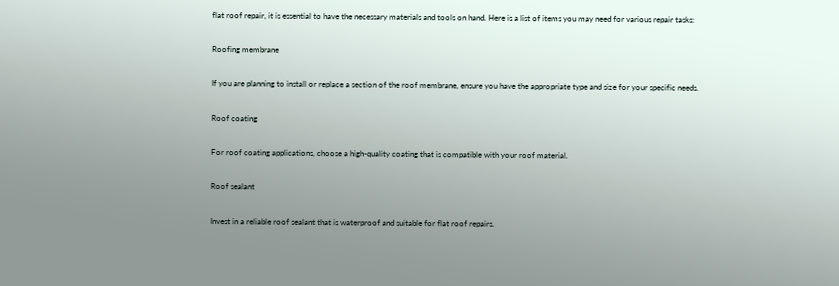flat roof repair, it is essential to have the necessary materials and tools on hand. Here is a list of items you may need for various repair tasks:

Roofing membrane

If you are planning to install or replace a section of the roof membrane, ensure you have the appropriate type and size for your specific needs.

Roof coating

For roof coating applications, choose a high-quality coating that is compatible with your roof material.

Roof sealant

Invest in a reliable roof sealant that is waterproof and suitable for flat roof repairs.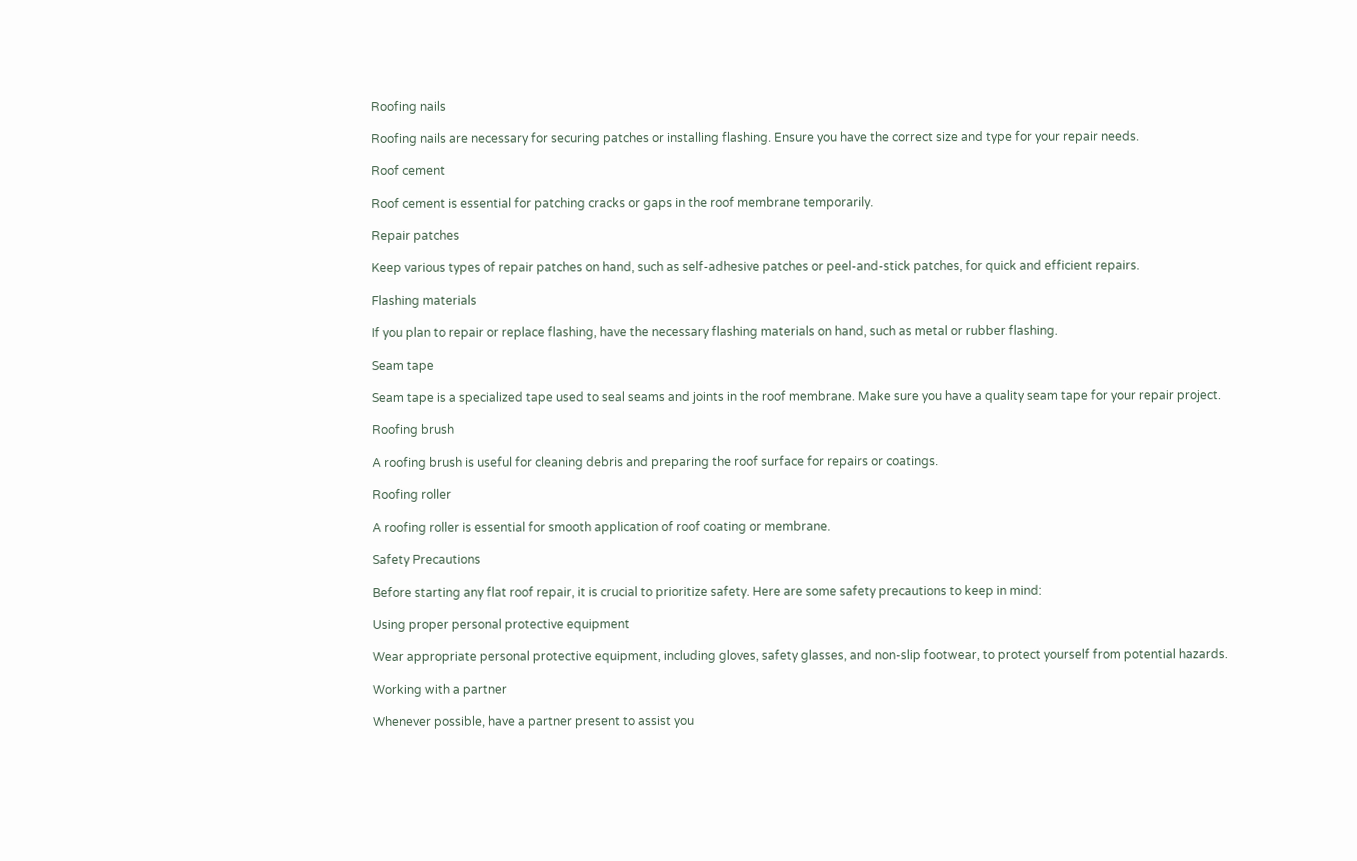Roofing nails

Roofing nails are necessary for securing patches or installing flashing. Ensure you have the correct size and type for your repair needs.

Roof cement

Roof cement is essential for patching cracks or gaps in the roof membrane temporarily.

Repair patches

Keep various types of repair patches on hand, such as self-adhesive patches or peel-and-stick patches, for quick and efficient repairs.

Flashing materials

If you plan to repair or replace flashing, have the necessary flashing materials on hand, such as metal or rubber flashing.

Seam tape

Seam tape is a specialized tape used to seal seams and joints in the roof membrane. Make sure you have a quality seam tape for your repair project.

Roofing brush

A roofing brush is useful for cleaning debris and preparing the roof surface for repairs or coatings.

Roofing roller

A roofing roller is essential for smooth application of roof coating or membrane.

Safety Precautions

Before starting any flat roof repair, it is crucial to prioritize safety. Here are some safety precautions to keep in mind:

Using proper personal protective equipment

Wear appropriate personal protective equipment, including gloves, safety glasses, and non-slip footwear, to protect yourself from potential hazards.

Working with a partner

Whenever possible, have a partner present to assist you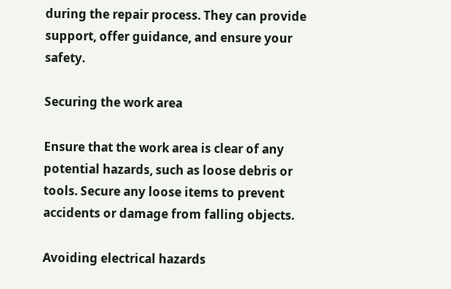during the repair process. They can provide support, offer guidance, and ensure your safety.

Securing the work area

Ensure that the work area is clear of any potential hazards, such as loose debris or tools. Secure any loose items to prevent accidents or damage from falling objects.

Avoiding electrical hazards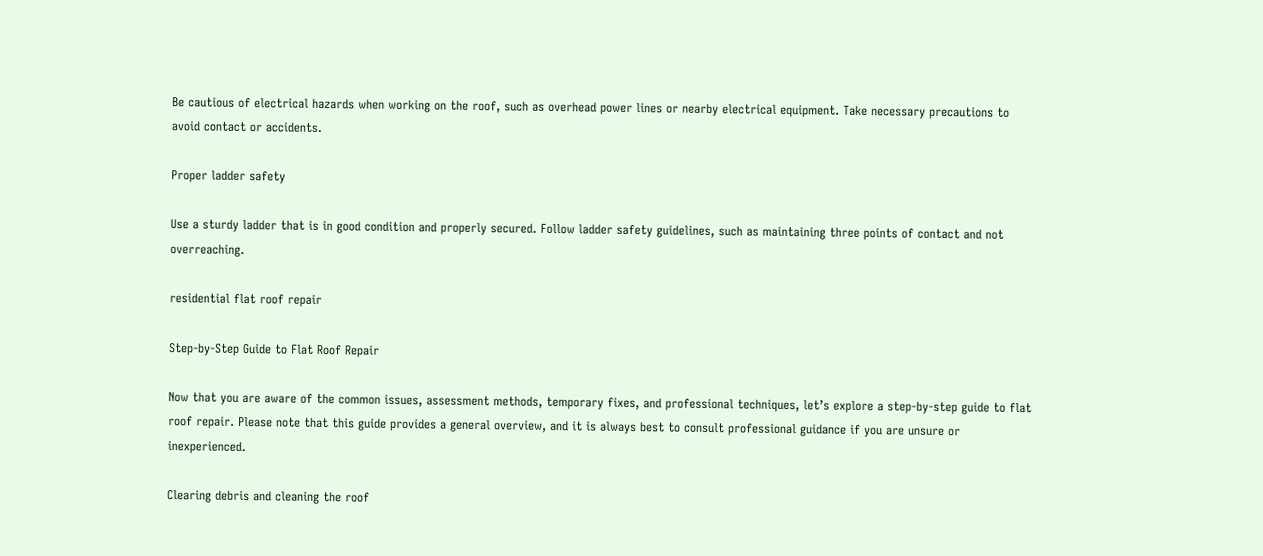Be cautious of electrical hazards when working on the roof, such as overhead power lines or nearby electrical equipment. Take necessary precautions to avoid contact or accidents.

Proper ladder safety

Use a sturdy ladder that is in good condition and properly secured. Follow ladder safety guidelines, such as maintaining three points of contact and not overreaching.

residential flat roof repair

Step-by-Step Guide to Flat Roof Repair

Now that you are aware of the common issues, assessment methods, temporary fixes, and professional techniques, let’s explore a step-by-step guide to flat roof repair. Please note that this guide provides a general overview, and it is always best to consult professional guidance if you are unsure or inexperienced.

Clearing debris and cleaning the roof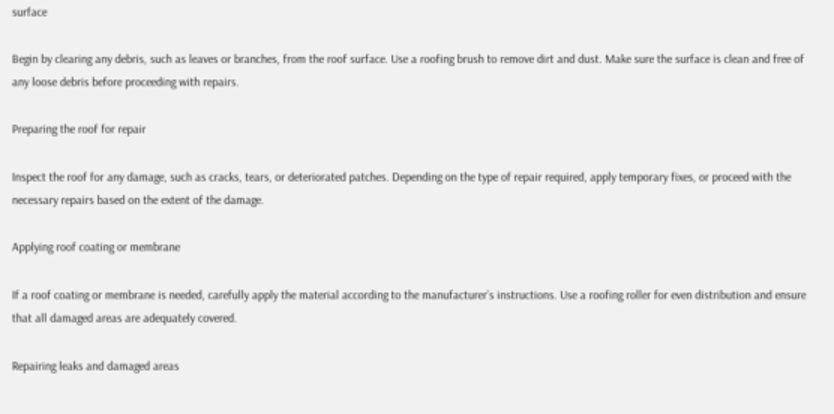surface

Begin by clearing any debris, such as leaves or branches, from the roof surface. Use a roofing brush to remove dirt and dust. Make sure the surface is clean and free of any loose debris before proceeding with repairs.

Preparing the roof for repair

Inspect the roof for any damage, such as cracks, tears, or deteriorated patches. Depending on the type of repair required, apply temporary fixes, or proceed with the necessary repairs based on the extent of the damage.

Applying roof coating or membrane

If a roof coating or membrane is needed, carefully apply the material according to the manufacturer’s instructions. Use a roofing roller for even distribution and ensure that all damaged areas are adequately covered.

Repairing leaks and damaged areas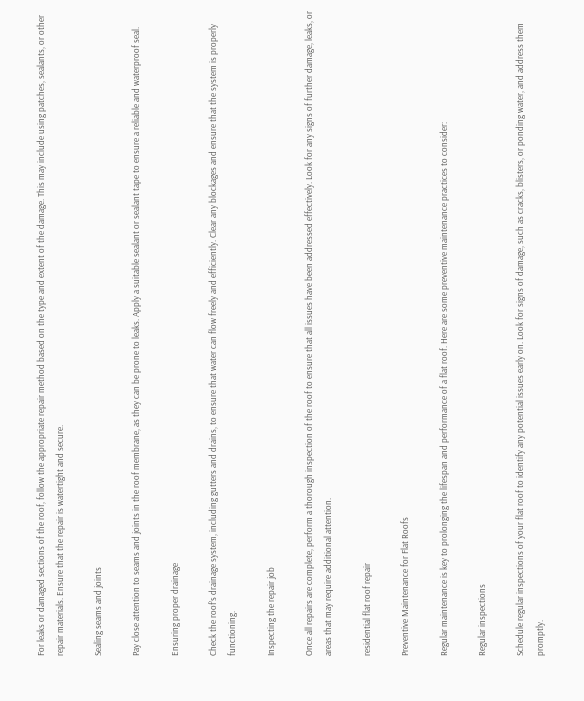For leaks or damaged sections of the roof, follow the appropriate repair method based on the type and extent of the damage. This may include using patches, sealants, or other repair materials. Ensure that the repair is watertight and secure.

Sealing seams and joints

Pay close attention to seams and joints in the roof membrane, as they can be prone to leaks. Apply a suitable sealant or sealant tape to ensure a reliable and waterproof seal.

Ensuring proper drainage

Check the roof’s drainage system, including gutters and drains, to ensure that water can flow freely and efficiently. Clear any blockages and ensure that the system is properly functioning.

Inspecting the repair job

Once all repairs are complete, perform a thorough inspection of the roof to ensure that all issues have been addressed effectively. Look for any signs of further damage, leaks, or areas that may require additional attention.

residential flat roof repair

Preventive Maintenance for Flat Roofs

Regular maintenance is key to prolonging the lifespan and performance of a flat roof. Here are some preventive maintenance practices to consider:

Regular inspections

Schedule regular inspections of your flat roof to identify any potential issues early on. Look for signs of damage, such as cracks, blisters, or ponding water, and address them promptly.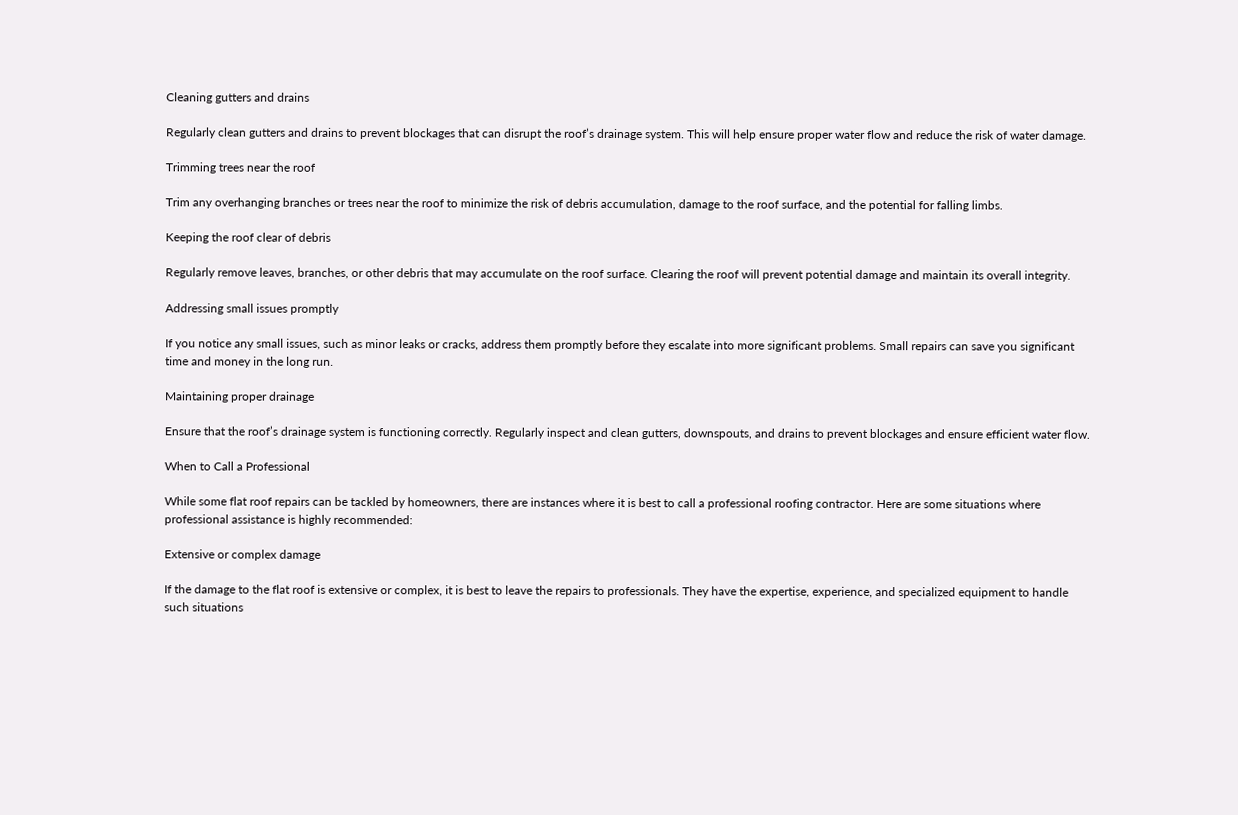Cleaning gutters and drains

Regularly clean gutters and drains to prevent blockages that can disrupt the roof’s drainage system. This will help ensure proper water flow and reduce the risk of water damage.

Trimming trees near the roof

Trim any overhanging branches or trees near the roof to minimize the risk of debris accumulation, damage to the roof surface, and the potential for falling limbs.

Keeping the roof clear of debris

Regularly remove leaves, branches, or other debris that may accumulate on the roof surface. Clearing the roof will prevent potential damage and maintain its overall integrity.

Addressing small issues promptly

If you notice any small issues, such as minor leaks or cracks, address them promptly before they escalate into more significant problems. Small repairs can save you significant time and money in the long run.

Maintaining proper drainage

Ensure that the roof’s drainage system is functioning correctly. Regularly inspect and clean gutters, downspouts, and drains to prevent blockages and ensure efficient water flow.

When to Call a Professional

While some flat roof repairs can be tackled by homeowners, there are instances where it is best to call a professional roofing contractor. Here are some situations where professional assistance is highly recommended:

Extensive or complex damage

If the damage to the flat roof is extensive or complex, it is best to leave the repairs to professionals. They have the expertise, experience, and specialized equipment to handle such situations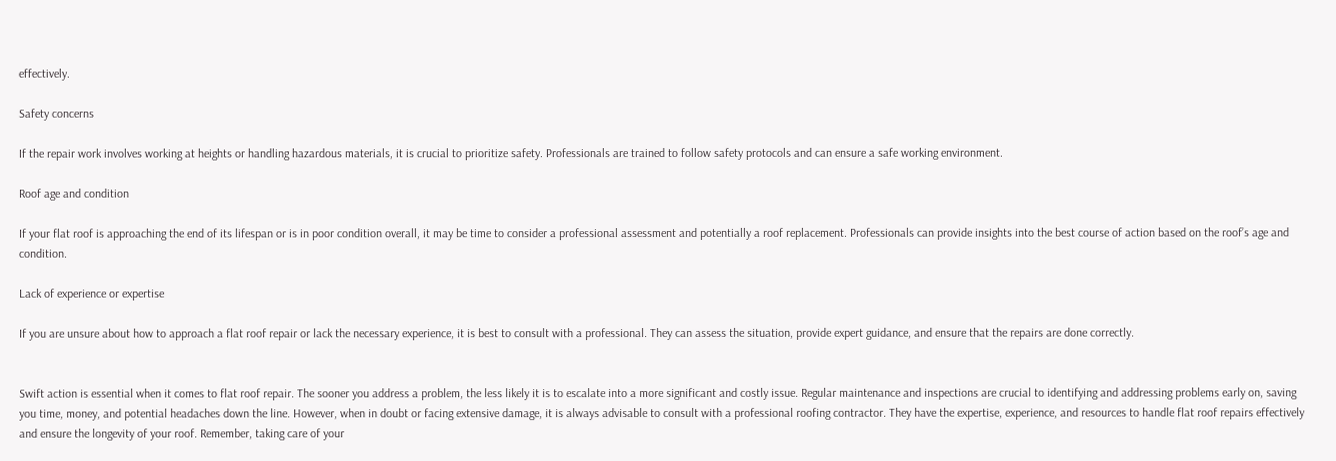effectively.

Safety concerns

If the repair work involves working at heights or handling hazardous materials, it is crucial to prioritize safety. Professionals are trained to follow safety protocols and can ensure a safe working environment.

Roof age and condition

If your flat roof is approaching the end of its lifespan or is in poor condition overall, it may be time to consider a professional assessment and potentially a roof replacement. Professionals can provide insights into the best course of action based on the roof’s age and condition.

Lack of experience or expertise

If you are unsure about how to approach a flat roof repair or lack the necessary experience, it is best to consult with a professional. They can assess the situation, provide expert guidance, and ensure that the repairs are done correctly.


Swift action is essential when it comes to flat roof repair. The sooner you address a problem, the less likely it is to escalate into a more significant and costly issue. Regular maintenance and inspections are crucial to identifying and addressing problems early on, saving you time, money, and potential headaches down the line. However, when in doubt or facing extensive damage, it is always advisable to consult with a professional roofing contractor. They have the expertise, experience, and resources to handle flat roof repairs effectively and ensure the longevity of your roof. Remember, taking care of your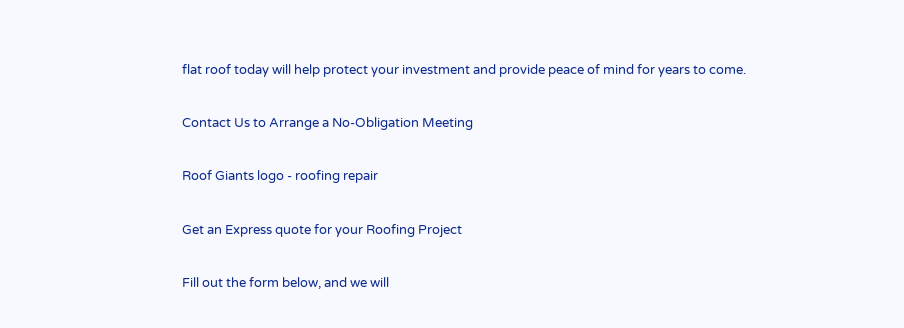flat roof today will help protect your investment and provide peace of mind for years to come.

Contact Us to Arrange a No-Obligation Meeting

Roof Giants logo - roofing repair

Get an Express quote for your Roofing Project

Fill out the form below, and we will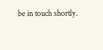be in touch shortly.